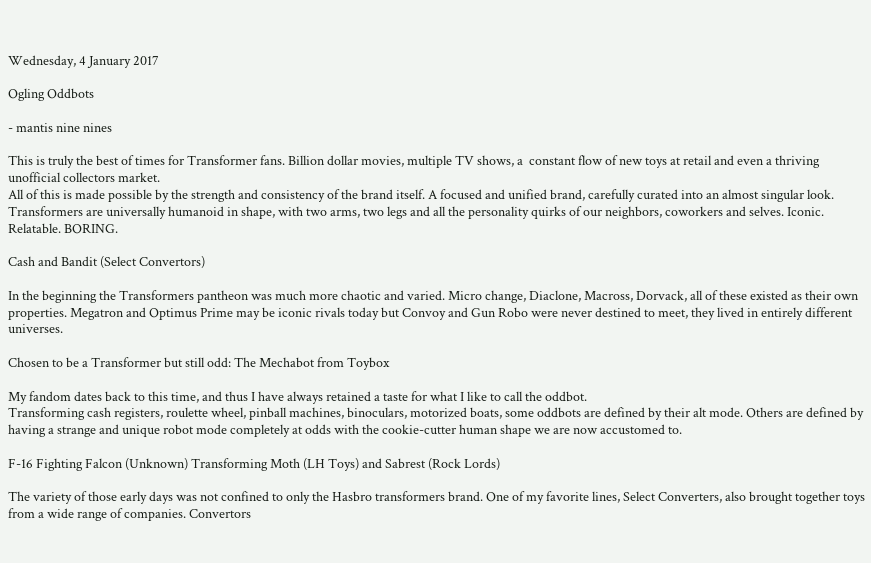Wednesday, 4 January 2017

Ogling Oddbots

- mantis nine nines

This is truly the best of times for Transformer fans. Billion dollar movies, multiple TV shows, a  constant flow of new toys at retail and even a thriving unofficial collectors market.
All of this is made possible by the strength and consistency of the brand itself. A focused and unified brand, carefully curated into an almost singular look. Transformers are universally humanoid in shape, with two arms, two legs and all the personality quirks of our neighbors, coworkers and selves. Iconic. Relatable. BORING.

Cash and Bandit (Select Convertors)

In the beginning the Transformers pantheon was much more chaotic and varied. Micro change, Diaclone, Macross, Dorvack, all of these existed as their own properties. Megatron and Optimus Prime may be iconic rivals today but Convoy and Gun Robo were never destined to meet, they lived in entirely different universes.

Chosen to be a Transformer but still odd: The Mechabot from Toybox

My fandom dates back to this time, and thus I have always retained a taste for what I like to call the oddbot.
Transforming cash registers, roulette wheel, pinball machines, binoculars, motorized boats, some oddbots are defined by their alt mode. Others are defined by having a strange and unique robot mode completely at odds with the cookie-cutter human shape we are now accustomed to.

F-16 Fighting Falcon (Unknown) Transforming Moth (LH Toys) and Sabrest (Rock Lords)

The variety of those early days was not confined to only the Hasbro transformers brand. One of my favorite lines, Select Converters, also brought together toys from a wide range of companies. Convertors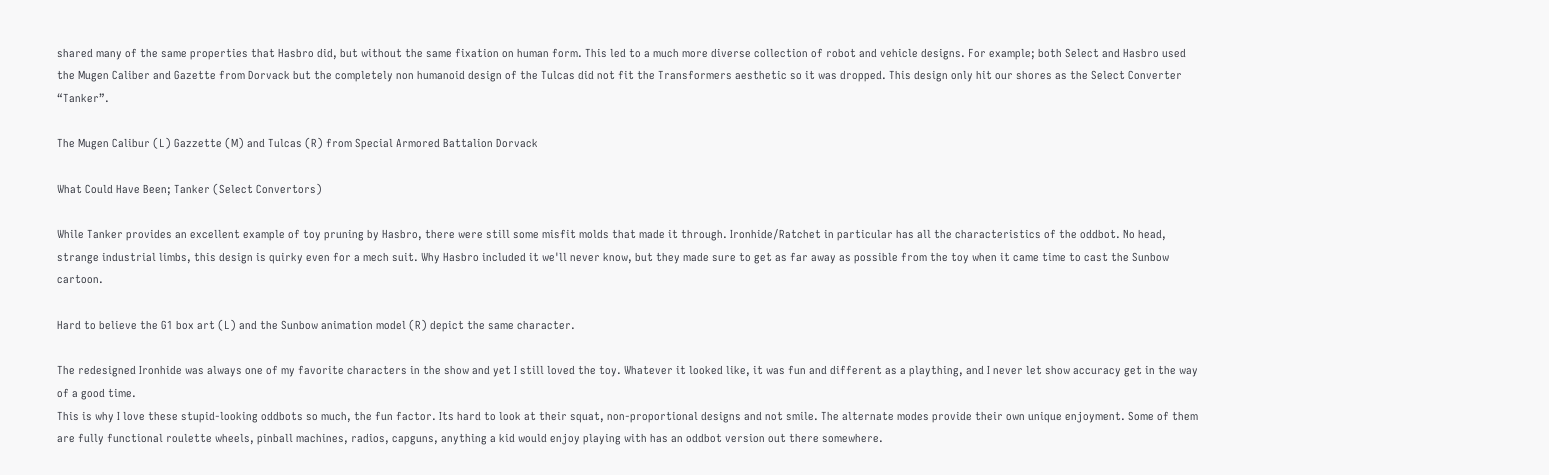shared many of the same properties that Hasbro did, but without the same fixation on human form. This led to a much more diverse collection of robot and vehicle designs. For example; both Select and Hasbro used the Mugen Caliber and Gazette from Dorvack but the completely non humanoid design of the Tulcas did not fit the Transformers aesthetic so it was dropped. This design only hit our shores as the Select Converter “Tanker”.

The Mugen Calibur (L) Gazzette (M) and Tulcas (R) from Special Armored Battalion Dorvack

What Could Have Been; Tanker (Select Convertors)

While Tanker provides an excellent example of toy pruning by Hasbro, there were still some misfit molds that made it through. Ironhide/Ratchet in particular has all the characteristics of the oddbot. No head, strange industrial limbs, this design is quirky even for a mech suit. Why Hasbro included it we'll never know, but they made sure to get as far away as possible from the toy when it came time to cast the Sunbow cartoon.

Hard to believe the G1 box art (L) and the Sunbow animation model (R) depict the same character.

The redesigned Ironhide was always one of my favorite characters in the show and yet I still loved the toy. Whatever it looked like, it was fun and different as a plaything, and I never let show accuracy get in the way of a good time.
This is why I love these stupid-looking oddbots so much, the fun factor. Its hard to look at their squat, non-proportional designs and not smile. The alternate modes provide their own unique enjoyment. Some of them are fully functional roulette wheels, pinball machines, radios, capguns, anything a kid would enjoy playing with has an oddbot version out there somewhere.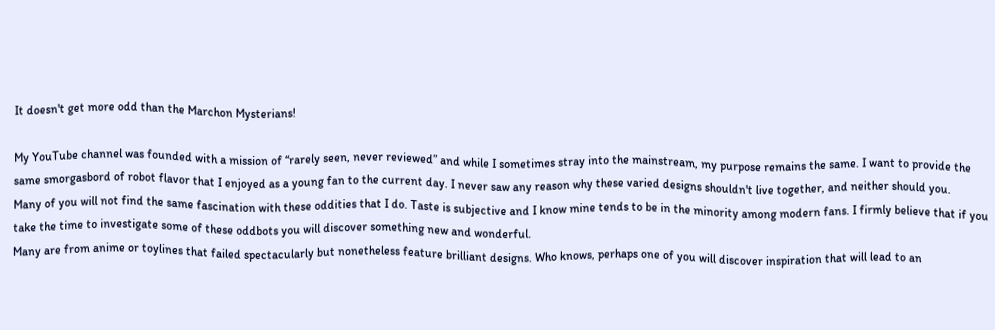It doesn't get more odd than the Marchon Mysterians!

My YouTube channel was founded with a mission of “rarely seen, never reviewed” and while I sometimes stray into the mainstream, my purpose remains the same. I want to provide the same smorgasbord of robot flavor that I enjoyed as a young fan to the current day. I never saw any reason why these varied designs shouldn't live together, and neither should you.
Many of you will not find the same fascination with these oddities that I do. Taste is subjective and I know mine tends to be in the minority among modern fans. I firmly believe that if you take the time to investigate some of these oddbots you will discover something new and wonderful.
Many are from anime or toylines that failed spectacularly but nonetheless feature brilliant designs. Who knows, perhaps one of you will discover inspiration that will lead to an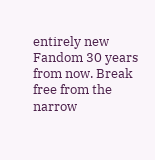entirely new Fandom 30 years from now. Break free from the narrow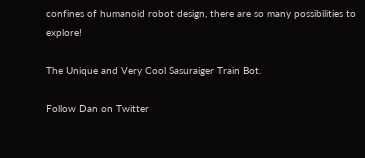confines of humanoid robot design, there are so many possibilities to explore!

The Unique and Very Cool Sasuraiger Train Bot.

Follow Dan on Twitter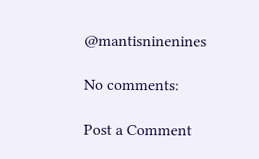@mantisninenines

No comments:

Post a Comment